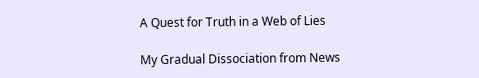A Quest for Truth in a Web of Lies

My Gradual Dissociation from News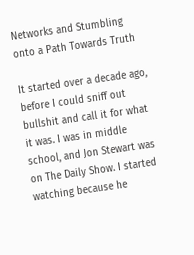Networks and Stumbling onto a Path Towards Truth

It started over a decade ago, before I could sniff out bullshit and call it for what it was. I was in middle school, and Jon Stewart was on The Daily Show. I started watching because he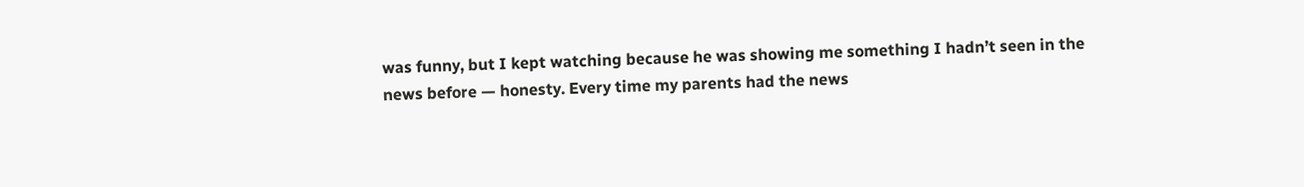was funny, but I kept watching because he was showing me something I hadn’t seen in the news before — honesty. Every time my parents had the news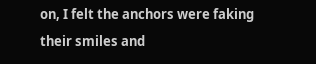on, I felt the anchors were faking their smiles and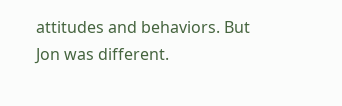attitudes and behaviors. But Jon was different.